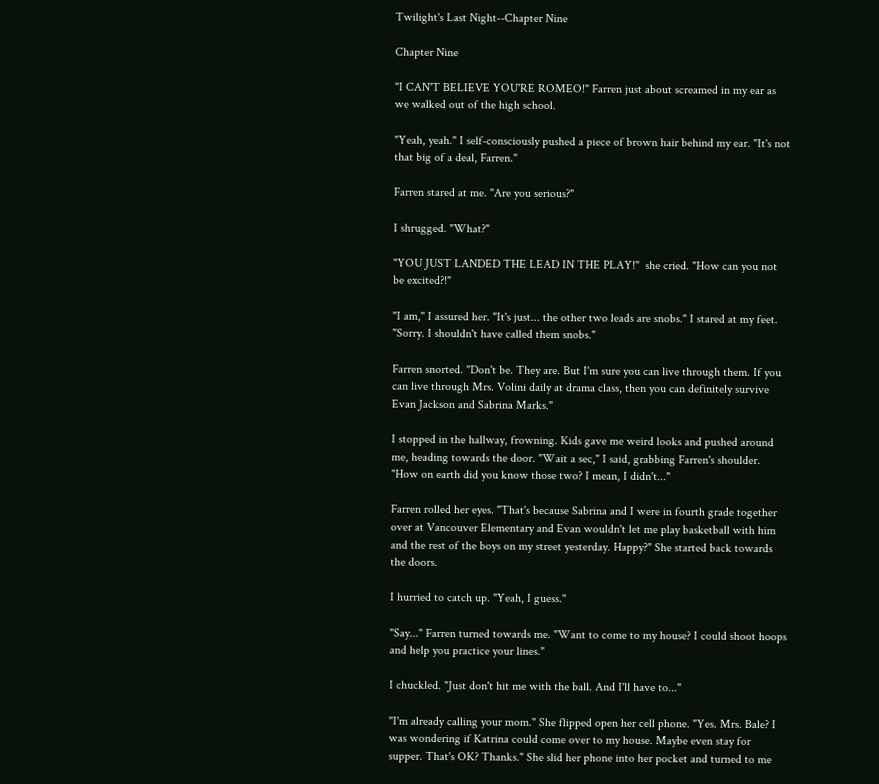Twilight's Last Night--Chapter Nine

Chapter Nine

"I CAN'T BELIEVE YOU'RE ROMEO!" Farren just about screamed in my ear as we walked out of the high school.

"Yeah, yeah." I self-consciously pushed a piece of brown hair behind my ear. "It's not that big of a deal, Farren."

Farren stared at me. "Are you serious?"

I shrugged. "What?"

"YOU JUST LANDED THE LEAD IN THE PLAY!"  she cried. "How can you not be excited?!"

"I am," I assured her. "It's just... the other two leads are snobs." I stared at my feet. "Sorry. I shouldn't have called them snobs."

Farren snorted. "Don't be. They are. But I'm sure you can live through them. If you can live through Mrs. Volini daily at drama class, then you can definitely survive Evan Jackson and Sabrina Marks."

I stopped in the hallway, frowning. Kids gave me weird looks and pushed around me, heading towards the door. "Wait a sec," I said, grabbing Farren's shoulder. "How on earth did you know those two? I mean, I didn't..."

Farren rolled her eyes. "That's because Sabrina and I were in fourth grade together over at Vancouver Elementary and Evan wouldn't let me play basketball with him and the rest of the boys on my street yesterday. Happy?" She started back towards the doors.

I hurried to catch up. "Yeah, I guess."

"Say..." Farren turned towards me. "Want to come to my house? I could shoot hoops and help you practice your lines."

I chuckled. "Just don't hit me with the ball. And I'll have to..."

"I'm already calling your mom." She flipped open her cell phone. "Yes. Mrs. Bale? I was wondering if Katrina could come over to my house. Maybe even stay for supper. That's OK? Thanks." She slid her phone into her pocket and turned to me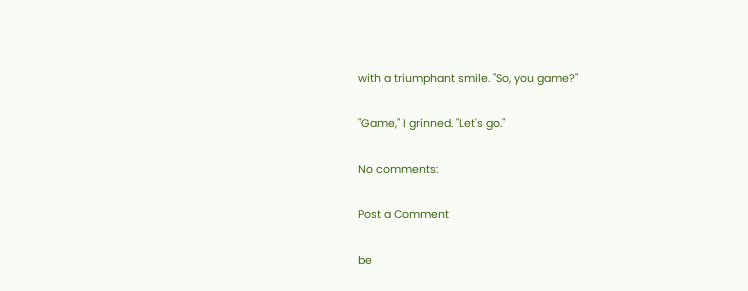with a triumphant smile. "So, you game?"

"Game," I grinned. "Let's go."

No comments:

Post a Comment

be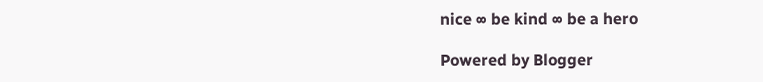nice ∞ be kind ∞ be a hero

Powered by Blogger